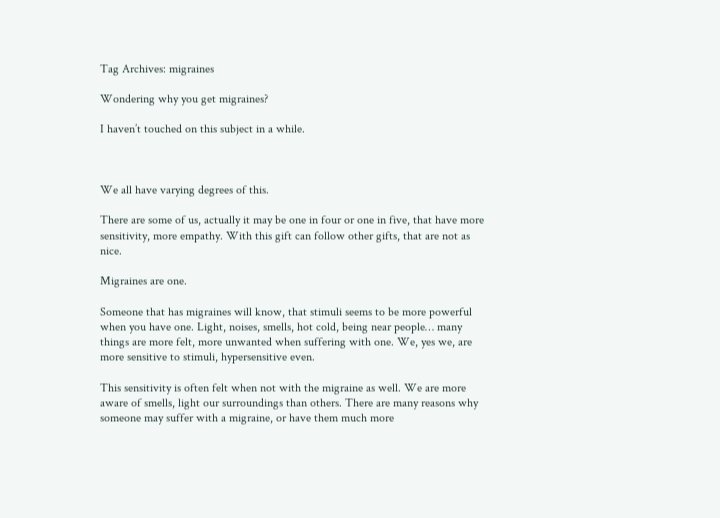Tag Archives: migraines

Wondering why you get migraines?

I haven’t touched on this subject in a while.



We all have varying degrees of this.

There are some of us, actually it may be one in four or one in five, that have more sensitivity, more empathy. With this gift can follow other gifts, that are not as nice.

Migraines are one.

Someone that has migraines will know, that stimuli seems to be more powerful when you have one. Light, noises, smells, hot cold, being near people… many things are more felt, more unwanted when suffering with one. We, yes we, are more sensitive to stimuli, hypersensitive even.

This sensitivity is often felt when not with the migraine as well. We are more aware of smells, light our surroundings than others. There are many reasons why someone may suffer with a migraine, or have them much more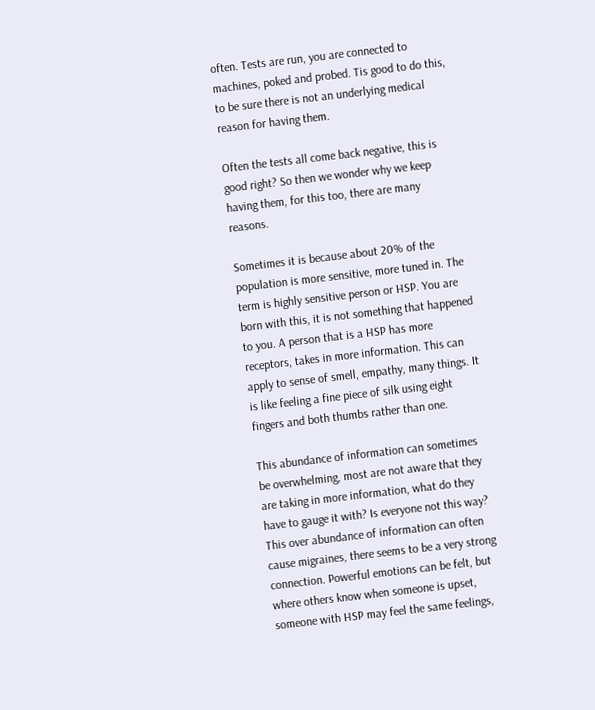often. Tests are run, you are connected to machines, poked and probed. Tis good to do this, to be sure there is not an underlying medical reason for having them.

Often the tests all come back negative, this is good right? So then we wonder why we keep having them, for this too, there are many reasons.

Sometimes it is because about 20% of the population is more sensitive, more tuned in. The term is highly sensitive person or HSP. You are born with this, it is not something that happened to you. A person that is a HSP has more receptors, takes in more information. This can apply to sense of smell, empathy, many things. It is like feeling a fine piece of silk using eight fingers and both thumbs rather than one.

This abundance of information can sometimes be overwhelming, most are not aware that they are taking in more information, what do they have to gauge it with? Is everyone not this way? This over abundance of information can often cause migraines, there seems to be a very strong connection. Powerful emotions can be felt, but where others know when someone is upset, someone with HSP may feel the same feelings,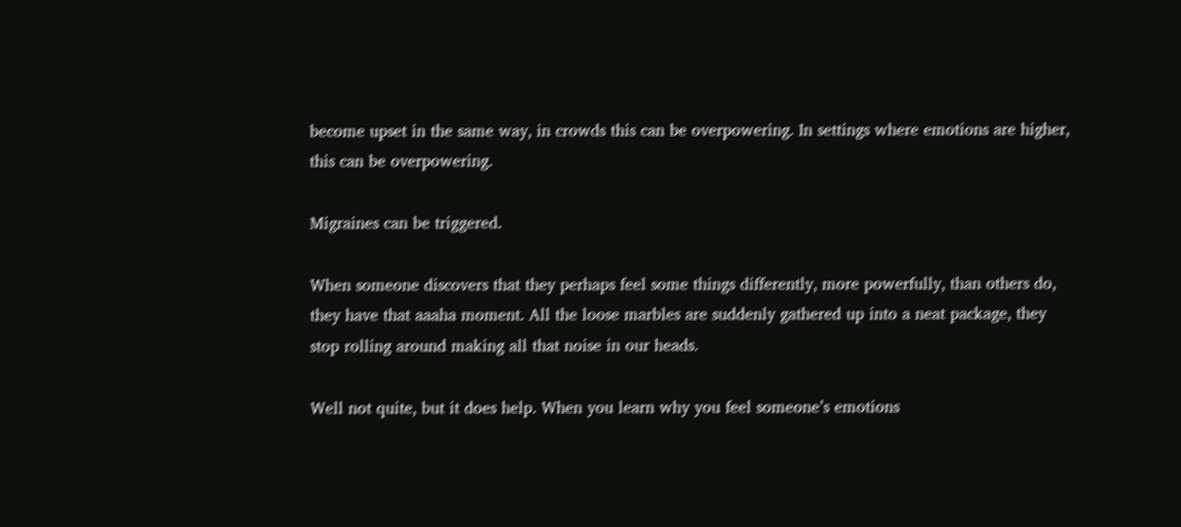become upset in the same way, in crowds this can be overpowering. In settings where emotions are higher, this can be overpowering.

Migraines can be triggered.

When someone discovers that they perhaps feel some things differently, more powerfully, than others do, they have that aaaha moment. All the loose marbles are suddenly gathered up into a neat package, they stop rolling around making all that noise in our heads.

Well not quite, but it does help. When you learn why you feel someone’s emotions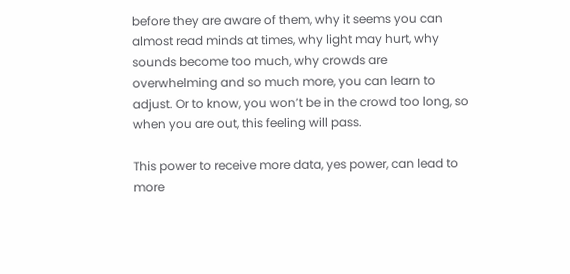before they are aware of them, why it seems you can almost read minds at times, why light may hurt, why sounds become too much, why crowds are overwhelming and so much more, you can learn to adjust. Or to know, you won’t be in the crowd too long, so when you are out, this feeling will pass.

This power to receive more data, yes power, can lead to more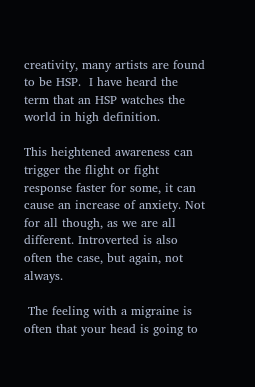creativity, many artists are found to be HSP.  I have heard the term that an HSP watches the world in high definition.

This heightened awareness can trigger the flight or fight response faster for some, it can cause an increase of anxiety. Not for all though, as we are all different. Introverted is also often the case, but again, not always.

 The feeling with a migraine is often that your head is going to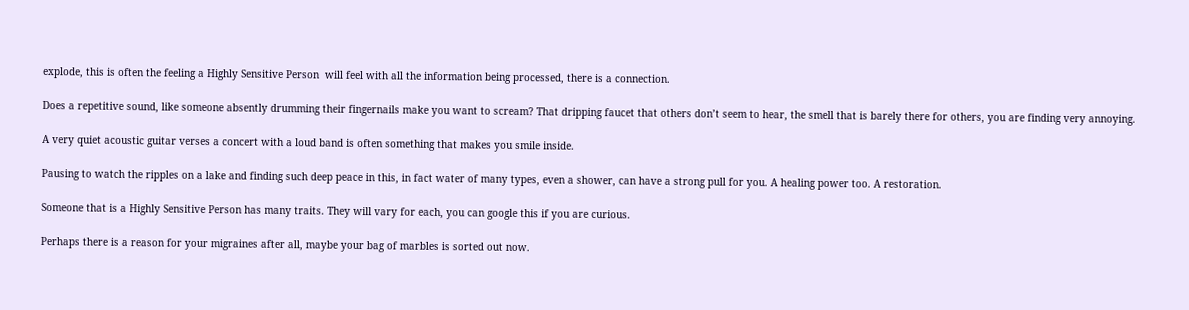explode, this is often the feeling a Highly Sensitive Person  will feel with all the information being processed, there is a connection.

Does a repetitive sound, like someone absently drumming their fingernails make you want to scream? That dripping faucet that others don’t seem to hear, the smell that is barely there for others, you are finding very annoying.

A very quiet acoustic guitar verses a concert with a loud band is often something that makes you smile inside.

Pausing to watch the ripples on a lake and finding such deep peace in this, in fact water of many types, even a shower, can have a strong pull for you. A healing power too. A restoration.

Someone that is a Highly Sensitive Person has many traits. They will vary for each, you can google this if you are curious.

Perhaps there is a reason for your migraines after all, maybe your bag of marbles is sorted out now.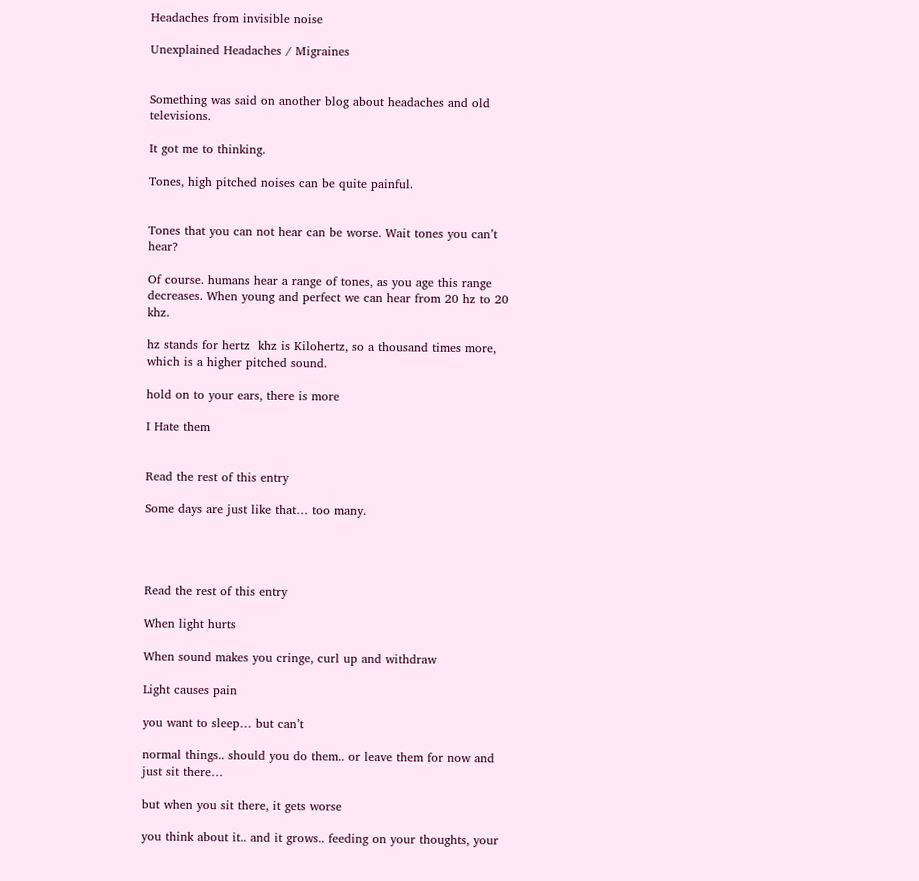Headaches from invisible noise

Unexplained Headaches / Migraines


Something was said on another blog about headaches and old televisions.

It got me to thinking.

Tones, high pitched noises can be quite painful.


Tones that you can not hear can be worse. Wait tones you can’t hear?

Of course. humans hear a range of tones, as you age this range decreases. When young and perfect we can hear from 20 hz to 20 khz.

hz stands for hertz  khz is Kilohertz, so a thousand times more, which is a higher pitched sound.

hold on to your ears, there is more

I Hate them


Read the rest of this entry

Some days are just like that… too many.




Read the rest of this entry

When light hurts

When sound makes you cringe, curl up and withdraw

Light causes pain

you want to sleep… but can’t

normal things.. should you do them.. or leave them for now and just sit there…

but when you sit there, it gets worse

you think about it.. and it grows.. feeding on your thoughts, your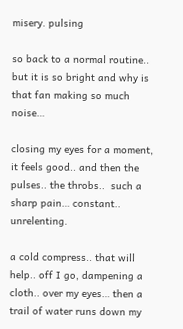misery. pulsing

so back to a normal routine.. but it is so bright and why is that fan making so much noise…

closing my eyes for a moment, it feels good.. and then the pulses.. the throbs..  such a sharp pain… constant.. unrelenting.

a cold compress.. that will help.. off I go, dampening a cloth.. over my eyes… then a trail of water runs down my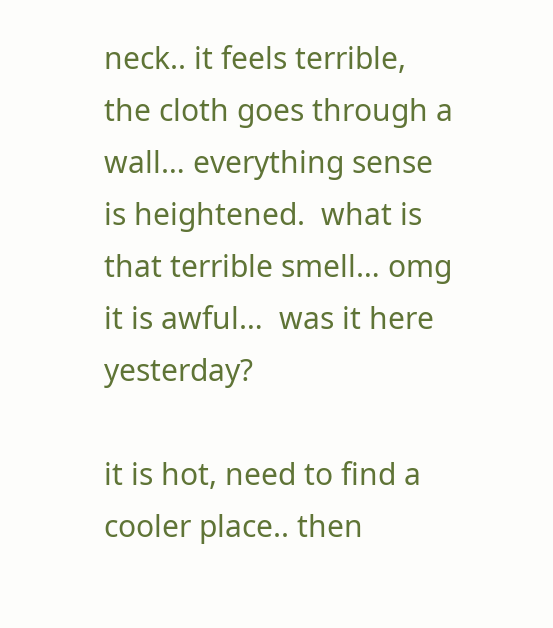neck.. it feels terrible, the cloth goes through a wall… everything sense is heightened.  what is that terrible smell… omg it is awful…  was it here yesterday?

it is hot, need to find a cooler place.. then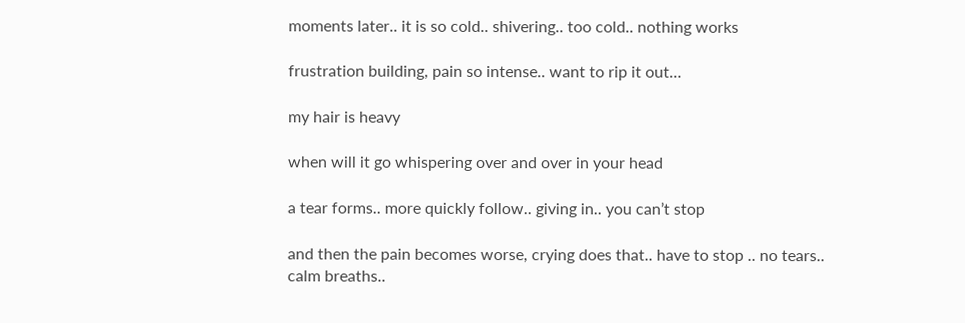moments later.. it is so cold.. shivering.. too cold.. nothing works

frustration building, pain so intense.. want to rip it out…

my hair is heavy

when will it go whispering over and over in your head

a tear forms.. more quickly follow.. giving in.. you can’t stop

and then the pain becomes worse, crying does that.. have to stop .. no tears.. calm breaths..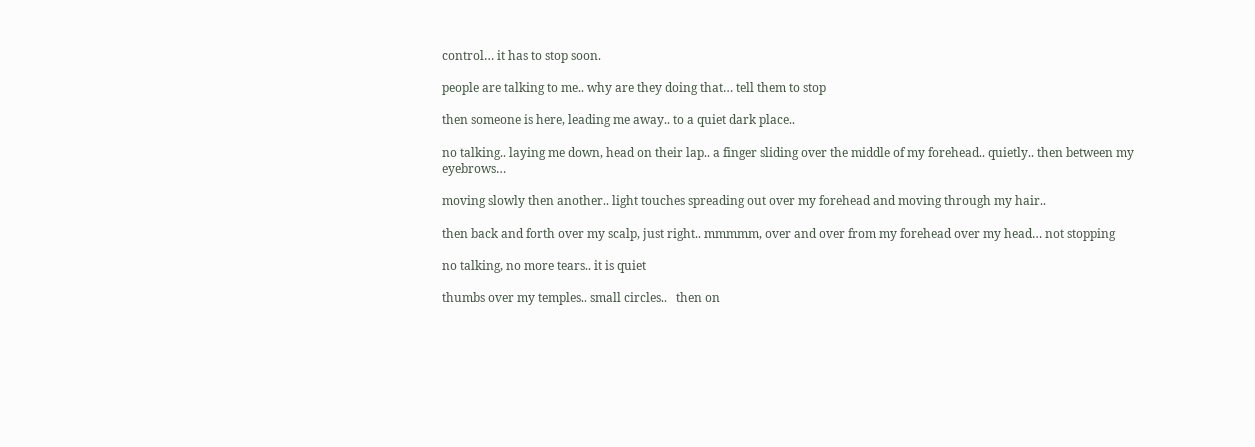control… it has to stop soon.

people are talking to me.. why are they doing that… tell them to stop

then someone is here, leading me away.. to a quiet dark place..

no talking.. laying me down, head on their lap.. a finger sliding over the middle of my forehead.. quietly.. then between my eyebrows…

moving slowly then another.. light touches spreading out over my forehead and moving through my hair..

then back and forth over my scalp, just right.. mmmmm, over and over from my forehead over my head… not stopping

no talking, no more tears.. it is quiet

thumbs over my temples.. small circles..   then on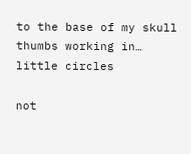to the base of my skull thumbs working in… little circles

not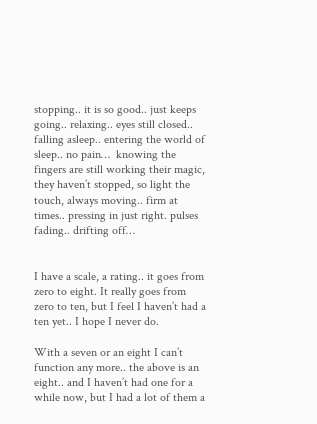stopping.. it is so good.. just keeps going.. relaxing.. eyes still closed.. falling asleep.. entering the world of sleep.. no pain…  knowing the fingers are still working their magic, they haven’t stopped, so light the touch, always moving.. firm at times.. pressing in just right. pulses fading.. drifting off…


I have a scale, a rating.. it goes from zero to eight. It really goes from zero to ten, but I feel I haven’t had a ten yet.. I hope I never do.

With a seven or an eight I can’t function any more.. the above is an eight.. and I haven’t had one for a while now, but I had a lot of them a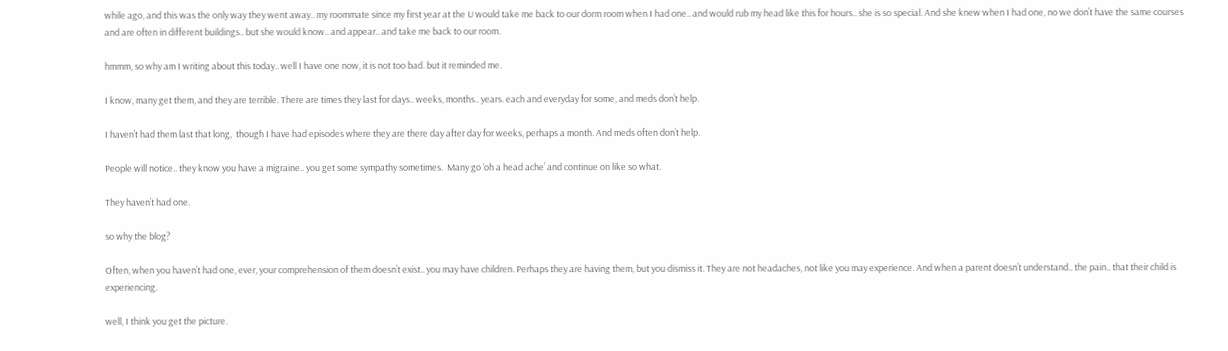while ago, and this was the only way they went away.. my roommate since my first year at the U would take me back to our dorm room when I had one.. and would rub my head like this for hours.. she is so special. And she knew when I had one, no we don’t have the same courses and are often in different buildings.. but she would know.. and appear.. and take me back to our room.

hmmm, so why am I writing about this today.. well I have one now, it is not too bad. but it reminded me.

I know, many get them, and they are terrible. There are times they last for days.. weeks, months.. years. each and everyday for some, and meds don’t help.

I haven’t had them last that long,  though I have had episodes where they are there day after day for weeks, perhaps a month. And meds often don’t help.

People will notice.. they know you have a migraine.. you get some sympathy sometimes.  Many go ‘oh a head ache’ and continue on like so what.

They haven’t had one.

so why the blog?

Often, when you haven’t had one, ever, your comprehension of them doesn’t exist.. you may have children. Perhaps they are having them, but you dismiss it. They are not headaches, not like you may experience. And when a parent doesn’t understand.. the pain.. that their child is experiencing.

well, I think you get the picture.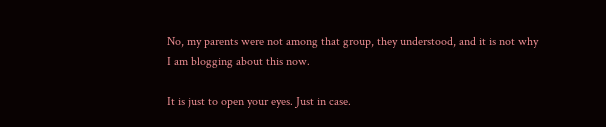No, my parents were not among that group, they understood, and it is not why I am blogging about this now.

It is just to open your eyes. Just in case.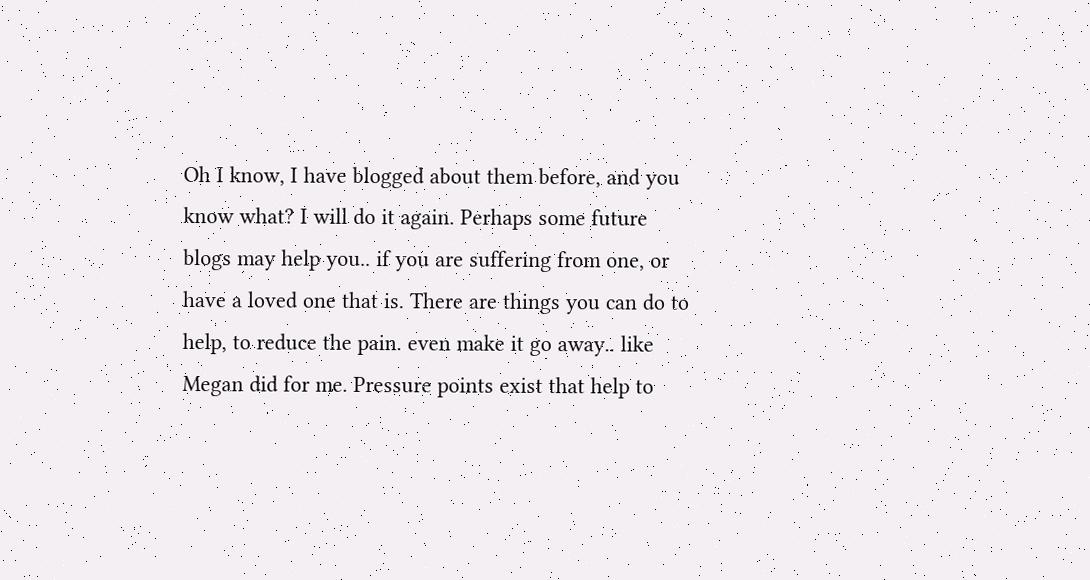Oh I know, I have blogged about them before, and you know what? I will do it again. Perhaps some future blogs may help you.. if you are suffering from one, or have a loved one that is. There are things you can do to help, to reduce the pain. even make it go away.. like Megan did for me. Pressure points exist that help to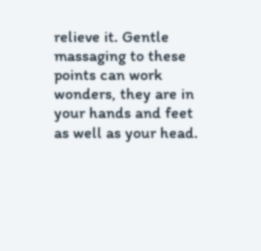relieve it. Gentle massaging to these points can work wonders, they are in your hands and feet as well as your head.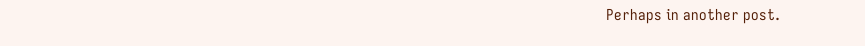Perhaps in another post.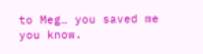to Meg… you saved me you know.